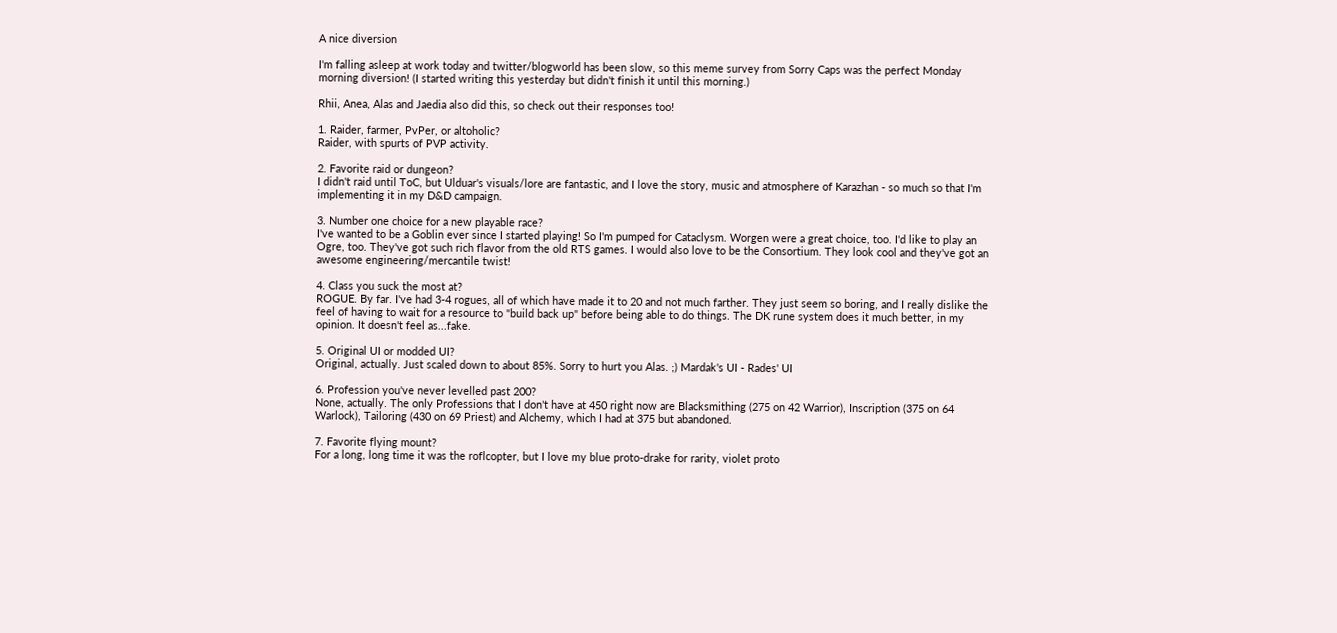A nice diversion

I'm falling asleep at work today and twitter/blogworld has been slow, so this meme survey from Sorry Caps was the perfect Monday morning diversion! (I started writing this yesterday but didn't finish it until this morning.)

Rhii, Anea, Alas and Jaedia also did this, so check out their responses too!

1. Raider, farmer, PvPer, or altoholic?
Raider, with spurts of PVP activity.

2. Favorite raid or dungeon?
I didn't raid until ToC, but Ulduar's visuals/lore are fantastic, and I love the story, music and atmosphere of Karazhan - so much so that I'm implementing it in my D&D campaign.

3. Number one choice for a new playable race?
I've wanted to be a Goblin ever since I started playing! So I'm pumped for Cataclysm. Worgen were a great choice, too. I'd like to play an Ogre, too. They've got such rich flavor from the old RTS games. I would also love to be the Consortium. They look cool and they've got an awesome engineering/mercantile twist!

4. Class you suck the most at?
ROGUE. By far. I've had 3-4 rogues, all of which have made it to 20 and not much farther. They just seem so boring, and I really dislike the feel of having to wait for a resource to "build back up" before being able to do things. The DK rune system does it much better, in my opinion. It doesn't feel as...fake.

5. Original UI or modded UI?
Original, actually. Just scaled down to about 85%. Sorry to hurt you Alas. ;) Mardak's UI - Rades' UI

6. Profession you've never levelled past 200?
None, actually. The only Professions that I don't have at 450 right now are Blacksmithing (275 on 42 Warrior), Inscription (375 on 64 Warlock), Tailoring (430 on 69 Priest) and Alchemy, which I had at 375 but abandoned.

7. Favorite flying mount?
For a long, long time it was the roflcopter, but I love my blue proto-drake for rarity, violet proto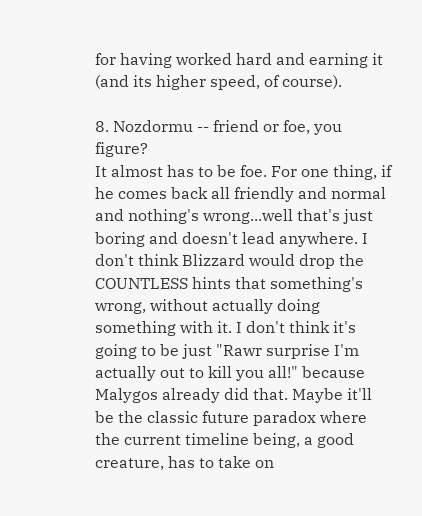for having worked hard and earning it (and its higher speed, of course).

8. Nozdormu -- friend or foe, you figure?
It almost has to be foe. For one thing, if he comes back all friendly and normal and nothing's wrong...well that's just boring and doesn't lead anywhere. I don't think Blizzard would drop the COUNTLESS hints that something's wrong, without actually doing something with it. I don't think it's going to be just "Rawr surprise I'm actually out to kill you all!" because Malygos already did that. Maybe it'll be the classic future paradox where the current timeline being, a good creature, has to take on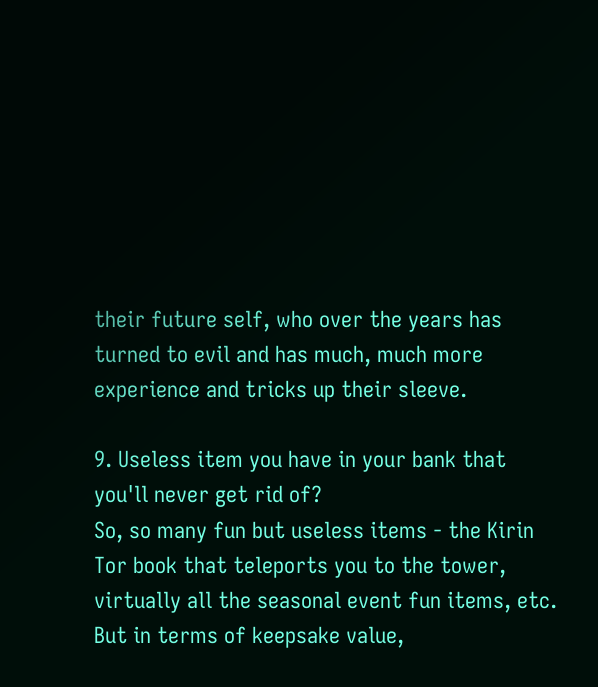their future self, who over the years has turned to evil and has much, much more experience and tricks up their sleeve.

9. Useless item you have in your bank that you'll never get rid of?
So, so many fun but useless items - the Kirin Tor book that teleports you to the tower, virtually all the seasonal event fun items, etc. But in terms of keepsake value,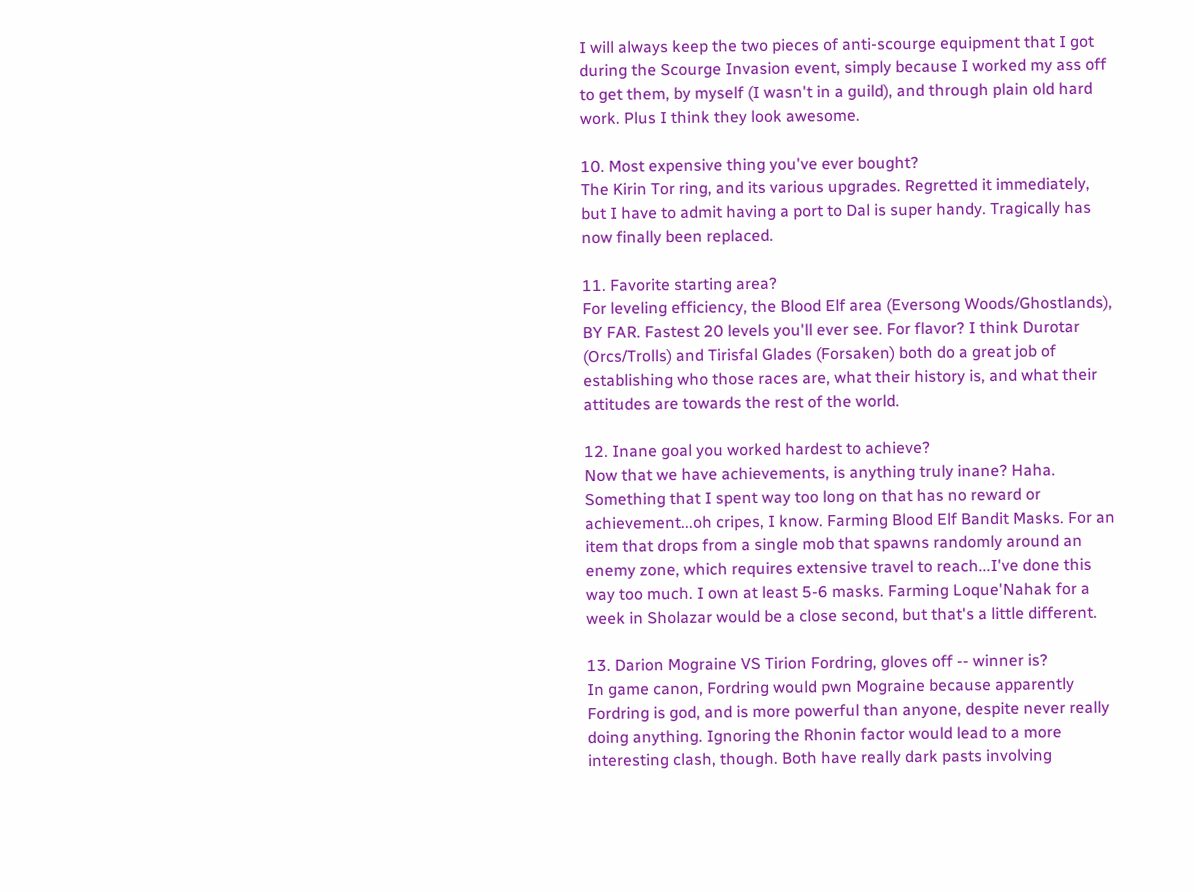I will always keep the two pieces of anti-scourge equipment that I got during the Scourge Invasion event, simply because I worked my ass off to get them, by myself (I wasn't in a guild), and through plain old hard work. Plus I think they look awesome.

10. Most expensive thing you've ever bought?
The Kirin Tor ring, and its various upgrades. Regretted it immediately, but I have to admit having a port to Dal is super handy. Tragically has now finally been replaced.

11. Favorite starting area?
For leveling efficiency, the Blood Elf area (Eversong Woods/Ghostlands), BY FAR. Fastest 20 levels you'll ever see. For flavor? I think Durotar (Orcs/Trolls) and Tirisfal Glades (Forsaken) both do a great job of establishing who those races are, what their history is, and what their attitudes are towards the rest of the world.

12. Inane goal you worked hardest to achieve?
Now that we have achievements, is anything truly inane? Haha. Something that I spent way too long on that has no reward or achievement...oh cripes, I know. Farming Blood Elf Bandit Masks. For an item that drops from a single mob that spawns randomly around an enemy zone, which requires extensive travel to reach...I've done this way too much. I own at least 5-6 masks. Farming Loque'Nahak for a week in Sholazar would be a close second, but that's a little different.

13. Darion Mograine VS Tirion Fordring, gloves off -- winner is?
In game canon, Fordring would pwn Mograine because apparently Fordring is god, and is more powerful than anyone, despite never really doing anything. Ignoring the Rhonin factor would lead to a more interesting clash, though. Both have really dark pasts involving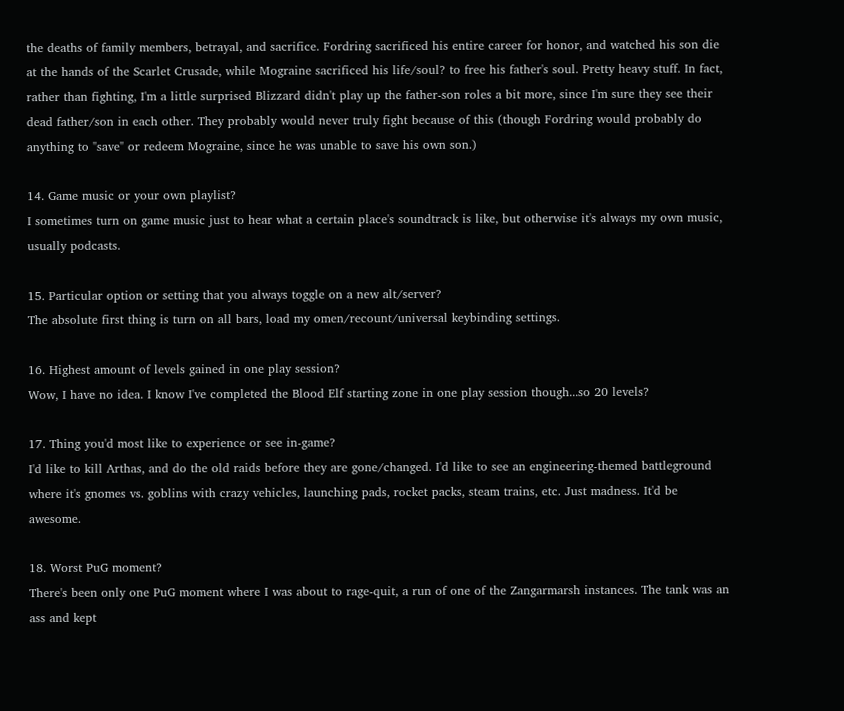the deaths of family members, betrayal, and sacrifice. Fordring sacrificed his entire career for honor, and watched his son die at the hands of the Scarlet Crusade, while Mograine sacrificed his life/soul? to free his father's soul. Pretty heavy stuff. In fact, rather than fighting, I'm a little surprised Blizzard didn't play up the father-son roles a bit more, since I'm sure they see their dead father/son in each other. They probably would never truly fight because of this (though Fordring would probably do anything to "save" or redeem Mograine, since he was unable to save his own son.)

14. Game music or your own playlist?
I sometimes turn on game music just to hear what a certain place's soundtrack is like, but otherwise it's always my own music, usually podcasts.

15. Particular option or setting that you always toggle on a new alt/server?
The absolute first thing is turn on all bars, load my omen/recount/universal keybinding settings.

16. Highest amount of levels gained in one play session?
Wow, I have no idea. I know I've completed the Blood Elf starting zone in one play session though...so 20 levels?

17. Thing you'd most like to experience or see in-game?
I'd like to kill Arthas, and do the old raids before they are gone/changed. I'd like to see an engineering-themed battleground where it's gnomes vs. goblins with crazy vehicles, launching pads, rocket packs, steam trains, etc. Just madness. It'd be awesome.

18. Worst PuG moment?
There's been only one PuG moment where I was about to rage-quit, a run of one of the Zangarmarsh instances. The tank was an ass and kept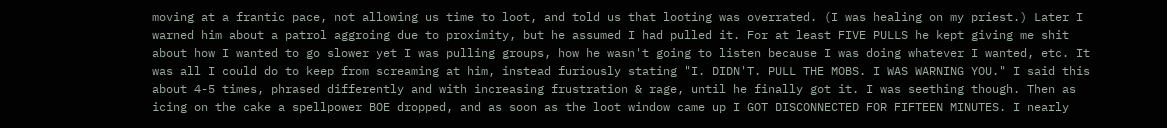moving at a frantic pace, not allowing us time to loot, and told us that looting was overrated. (I was healing on my priest.) Later I warned him about a patrol aggroing due to proximity, but he assumed I had pulled it. For at least FIVE PULLS he kept giving me shit about how I wanted to go slower yet I was pulling groups, how he wasn't going to listen because I was doing whatever I wanted, etc. It was all I could do to keep from screaming at him, instead furiously stating "I. DIDN'T. PULL THE MOBS. I WAS WARNING YOU." I said this about 4-5 times, phrased differently and with increasing frustration & rage, until he finally got it. I was seething though. Then as icing on the cake a spellpower BOE dropped, and as soon as the loot window came up I GOT DISCONNECTED FOR FIFTEEN MINUTES. I nearly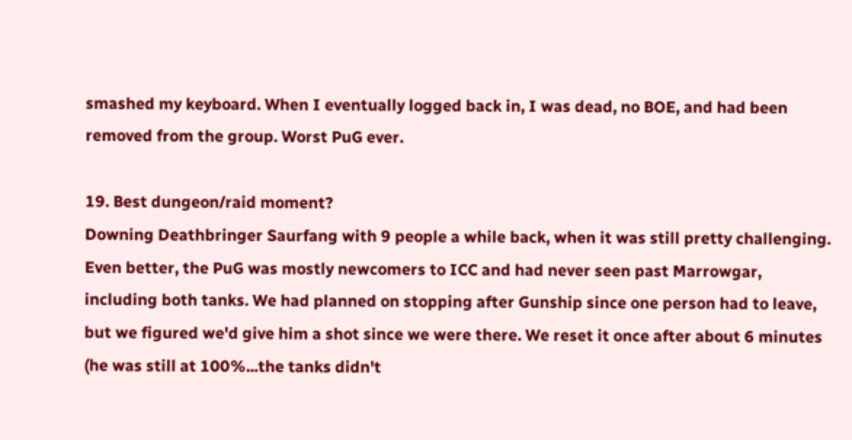smashed my keyboard. When I eventually logged back in, I was dead, no BOE, and had been removed from the group. Worst PuG ever.

19. Best dungeon/raid moment?
Downing Deathbringer Saurfang with 9 people a while back, when it was still pretty challenging. Even better, the PuG was mostly newcomers to ICC and had never seen past Marrowgar, including both tanks. We had planned on stopping after Gunship since one person had to leave, but we figured we'd give him a shot since we were there. We reset it once after about 6 minutes (he was still at 100%...the tanks didn't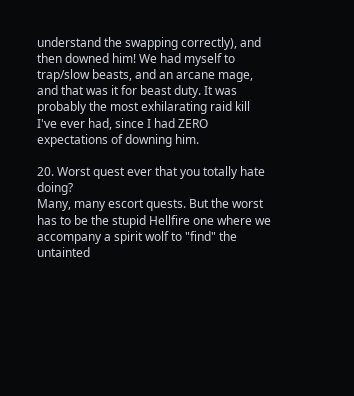understand the swapping correctly), and then downed him! We had myself to trap/slow beasts, and an arcane mage, and that was it for beast duty. It was probably the most exhilarating raid kill I've ever had, since I had ZERO expectations of downing him.

20. Worst quest ever that you totally hate doing?
Many, many escort quests. But the worst has to be the stupid Hellfire one where we accompany a spirit wolf to "find" the untainted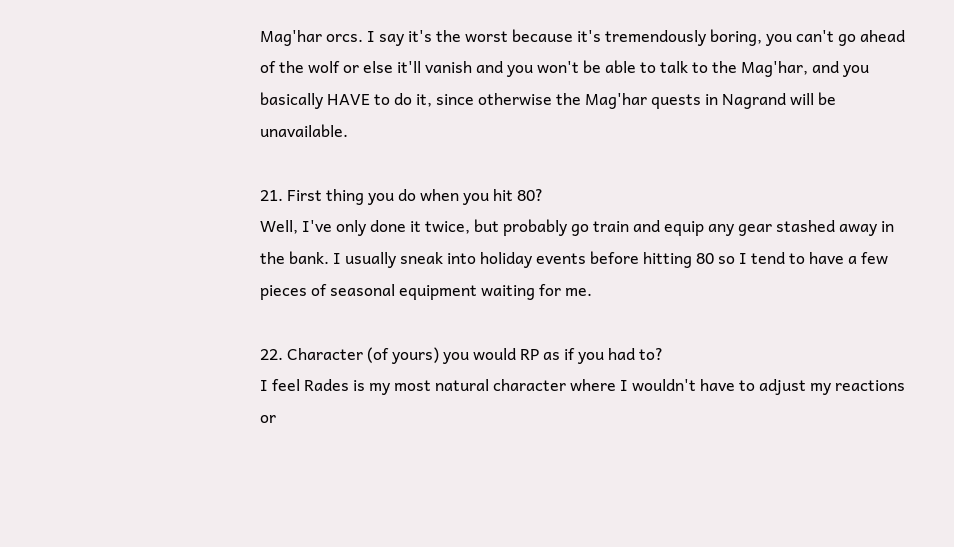Mag'har orcs. I say it's the worst because it's tremendously boring, you can't go ahead of the wolf or else it'll vanish and you won't be able to talk to the Mag'har, and you basically HAVE to do it, since otherwise the Mag'har quests in Nagrand will be unavailable.

21. First thing you do when you hit 80?
Well, I've only done it twice, but probably go train and equip any gear stashed away in the bank. I usually sneak into holiday events before hitting 80 so I tend to have a few pieces of seasonal equipment waiting for me.

22. Character (of yours) you would RP as if you had to?
I feel Rades is my most natural character where I wouldn't have to adjust my reactions or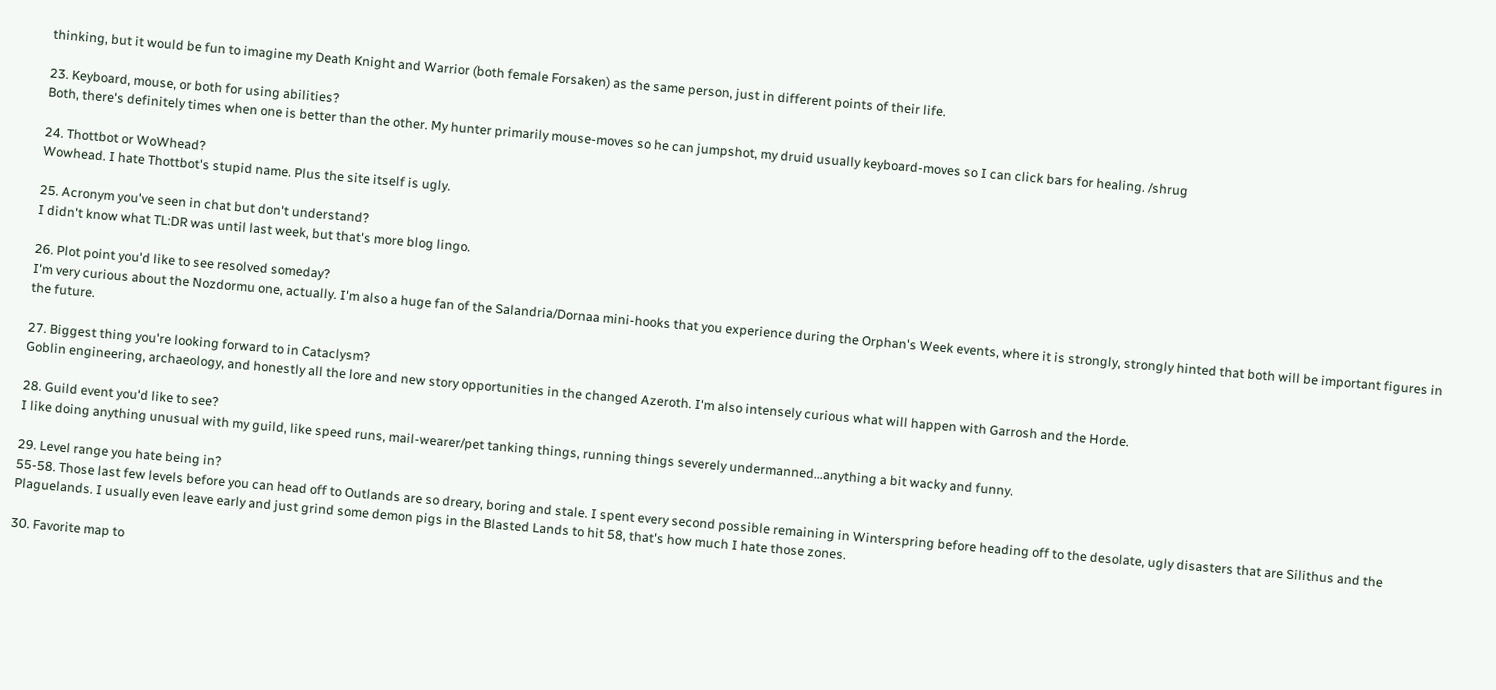thinking, but it would be fun to imagine my Death Knight and Warrior (both female Forsaken) as the same person, just in different points of their life.

23. Keyboard, mouse, or both for using abilities?
Both, there's definitely times when one is better than the other. My hunter primarily mouse-moves so he can jumpshot, my druid usually keyboard-moves so I can click bars for healing. /shrug

24. Thottbot or WoWhead?
Wowhead. I hate Thottbot's stupid name. Plus the site itself is ugly.

25. Acronym you've seen in chat but don't understand?
I didn't know what TL:DR was until last week, but that's more blog lingo.

26. Plot point you'd like to see resolved someday?
I'm very curious about the Nozdormu one, actually. I'm also a huge fan of the Salandria/Dornaa mini-hooks that you experience during the Orphan's Week events, where it is strongly, strongly hinted that both will be important figures in the future.

27. Biggest thing you're looking forward to in Cataclysm?
Goblin engineering, archaeology, and honestly all the lore and new story opportunities in the changed Azeroth. I'm also intensely curious what will happen with Garrosh and the Horde.

28. Guild event you'd like to see?
I like doing anything unusual with my guild, like speed runs, mail-wearer/pet tanking things, running things severely undermanned...anything a bit wacky and funny.

29. Level range you hate being in?
55-58. Those last few levels before you can head off to Outlands are so dreary, boring and stale. I spent every second possible remaining in Winterspring before heading off to the desolate, ugly disasters that are Silithus and the Plaguelands. I usually even leave early and just grind some demon pigs in the Blasted Lands to hit 58, that's how much I hate those zones.

30. Favorite map to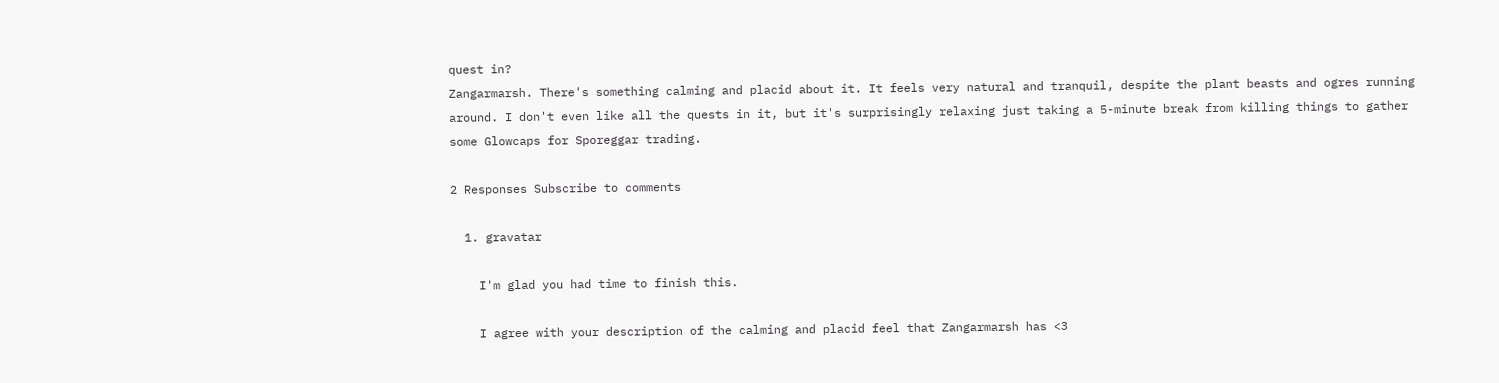quest in?
Zangarmarsh. There's something calming and placid about it. It feels very natural and tranquil, despite the plant beasts and ogres running around. I don't even like all the quests in it, but it's surprisingly relaxing just taking a 5-minute break from killing things to gather some Glowcaps for Sporeggar trading.

2 Responses Subscribe to comments

  1. gravatar

    I'm glad you had time to finish this.

    I agree with your description of the calming and placid feel that Zangarmarsh has <3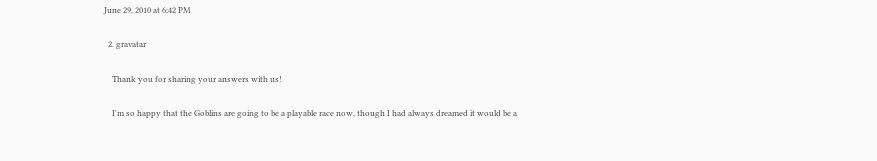June 29, 2010 at 6:42 PM

  2. gravatar

    Thank you for sharing your answers with us!

    I'm so happy that the Goblins are going to be a playable race now, though I had always dreamed it would be a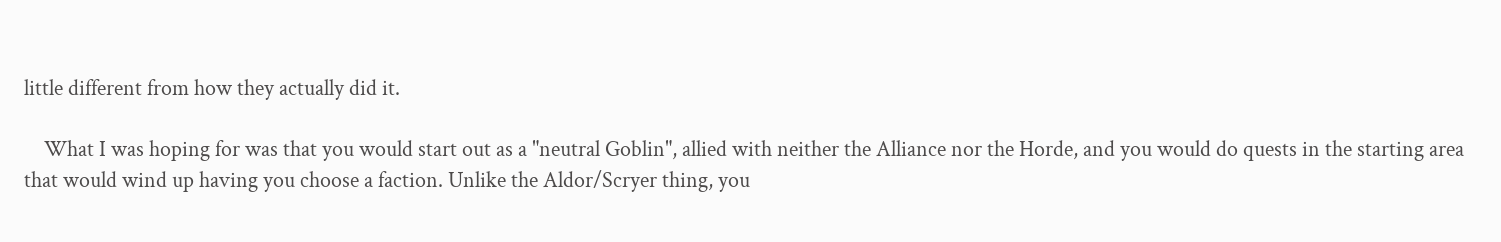little different from how they actually did it.

    What I was hoping for was that you would start out as a "neutral Goblin", allied with neither the Alliance nor the Horde, and you would do quests in the starting area that would wind up having you choose a faction. Unlike the Aldor/Scryer thing, you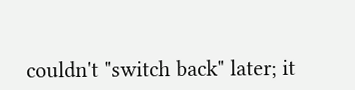couldn't "switch back" later; it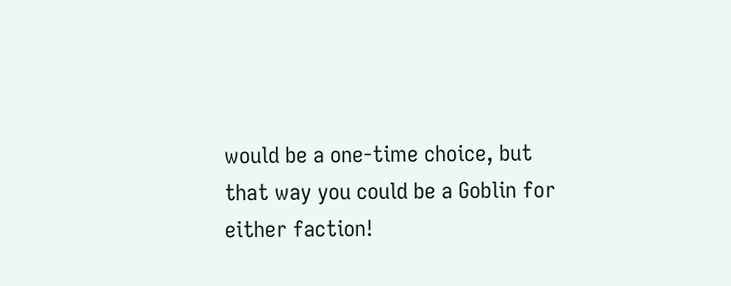would be a one-time choice, but that way you could be a Goblin for either faction!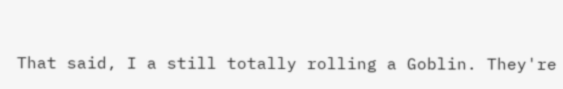That said, I a still totally rolling a Goblin. They're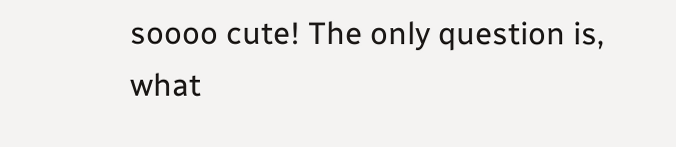soooo cute! The only question is, what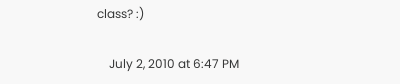class? :)

    July 2, 2010 at 6:47 PM